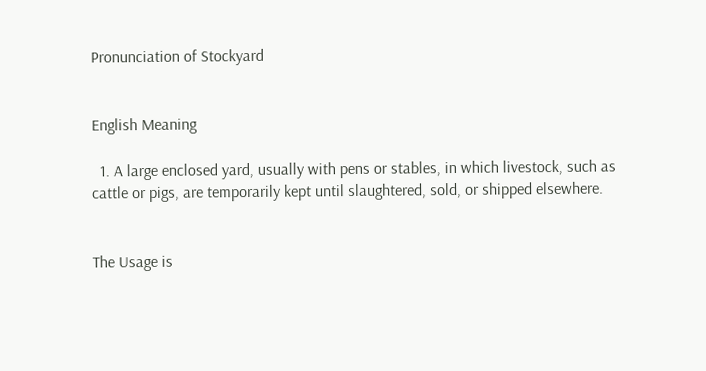Pronunciation of Stockyard


English Meaning

  1. A large enclosed yard, usually with pens or stables, in which livestock, such as cattle or pigs, are temporarily kept until slaughtered, sold, or shipped elsewhere.


The Usage is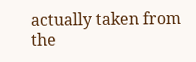actually taken from the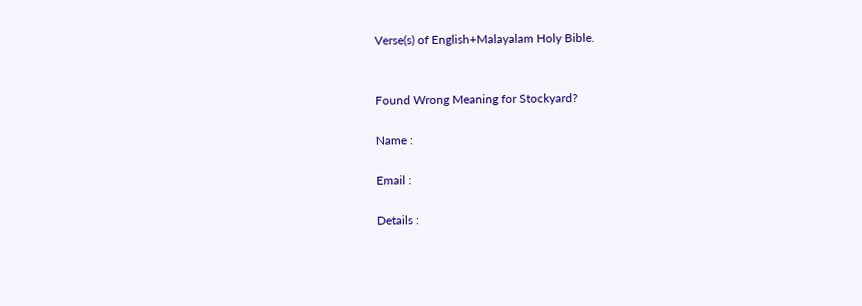Verse(s) of English+Malayalam Holy Bible.


Found Wrong Meaning for Stockyard?

Name :

Email :

Details :